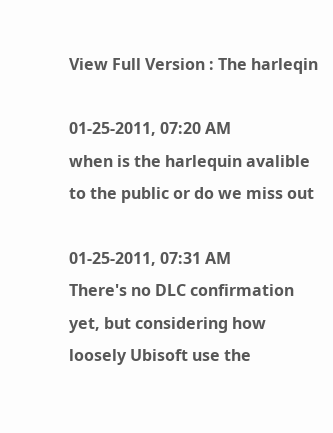View Full Version : The harleqin

01-25-2011, 07:20 AM
when is the harlequin avalible to the public or do we miss out

01-25-2011, 07:31 AM
There's no DLC confirmation yet, but considering how loosely Ubisoft use the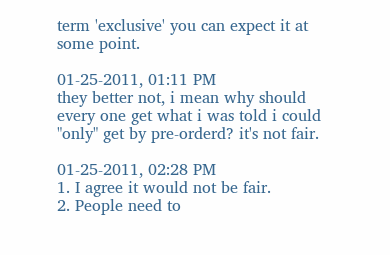term 'exclusive' you can expect it at some point.

01-25-2011, 01:11 PM
they better not, i mean why should every one get what i was told i could "only" get by pre-orderd? it's not fair.

01-25-2011, 02:28 PM
1. I agree it would not be fair.
2. People need to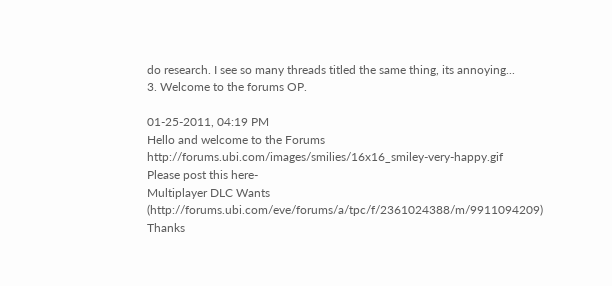do research. I see so many threads titled the same thing, its annoying...
3. Welcome to the forums OP.

01-25-2011, 04:19 PM
Hello and welcome to the Forums http://forums.ubi.com/images/smilies/16x16_smiley-very-happy.gif
Please post this here-
Multiplayer DLC Wants (http://forums.ubi.com/eve/forums/a/tpc/f/2361024388/m/9911094209)
Thanks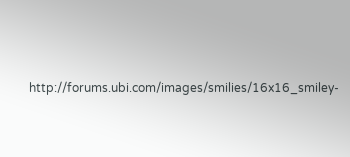http://forums.ubi.com/images/smilies/16x16_smiley-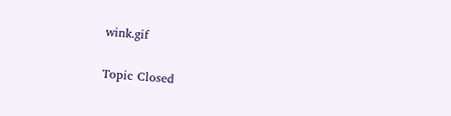wink.gif

Topic Closed